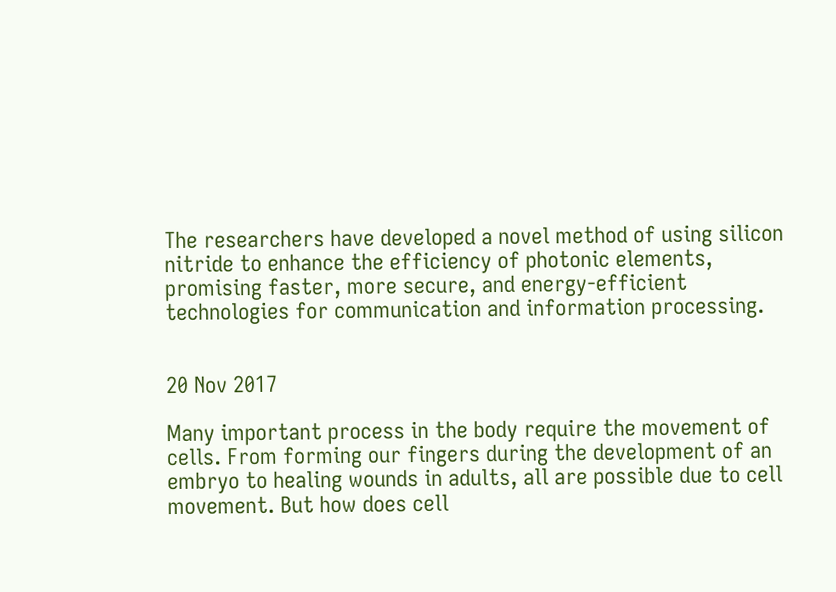The researchers have developed a novel method of using silicon nitride to enhance the efficiency of photonic elements, promising faster, more secure, and energy-efficient technologies for communication and information processing.


20 Nov 2017

Many important process in the body require the movement of cells. From forming our fingers during the development of an embryo to healing wounds in adults, all are possible due to cell movement. But how does cell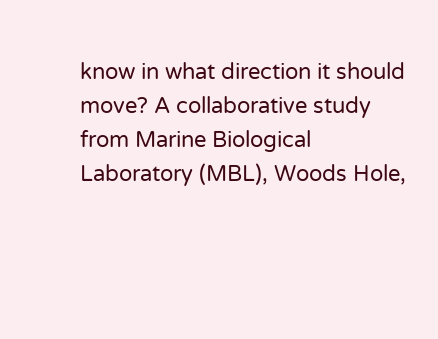know in what direction it should move? A collaborative study from Marine Biological Laboratory (MBL), Woods Hole,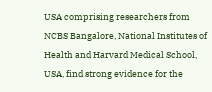USA comprising researchers from NCBS Bangalore, National Institutes of Health and Harvard Medical School, USA, find strong evidence for the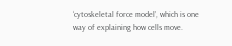‘cytoskeletal force model’, which is one way of explaining how cells move.